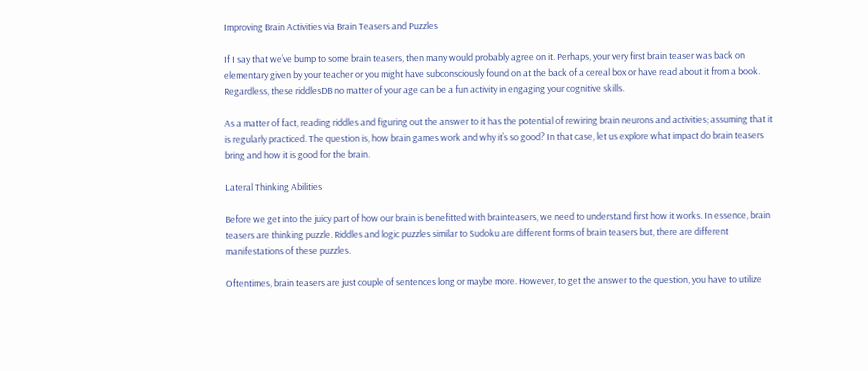Improving Brain Activities via Brain Teasers and Puzzles

If I say that we’ve bump to some brain teasers, then many would probably agree on it. Perhaps, your very first brain teaser was back on elementary given by your teacher or you might have subconsciously found on at the back of a cereal box or have read about it from a book. Regardless, these riddlesDB no matter of your age can be a fun activity in engaging your cognitive skills.

As a matter of fact, reading riddles and figuring out the answer to it has the potential of rewiring brain neurons and activities; assuming that it is regularly practiced. The question is, how brain games work and why it’s so good? In that case, let us explore what impact do brain teasers bring and how it is good for the brain.

Lateral Thinking Abilities

Before we get into the juicy part of how our brain is benefitted with brainteasers, we need to understand first how it works. In essence, brain teasers are thinking puzzle. Riddles and logic puzzles similar to Sudoku are different forms of brain teasers but, there are different manifestations of these puzzles.

Oftentimes, brain teasers are just couple of sentences long or maybe more. However, to get the answer to the question, you have to utilize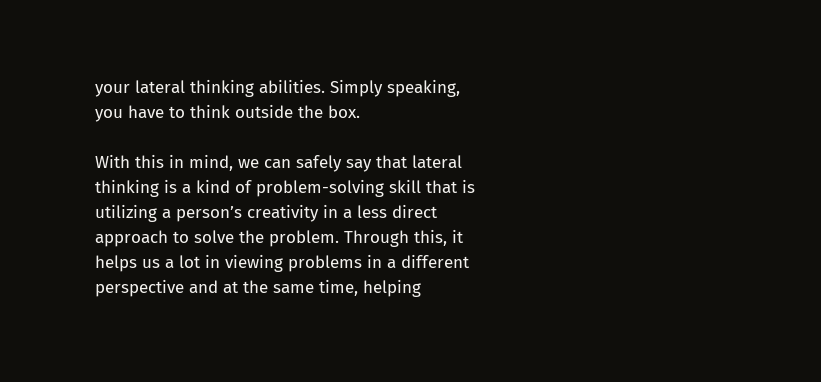your lateral thinking abilities. Simply speaking, you have to think outside the box.

With this in mind, we can safely say that lateral thinking is a kind of problem-solving skill that is utilizing a person’s creativity in a less direct approach to solve the problem. Through this, it helps us a lot in viewing problems in a different perspective and at the same time, helping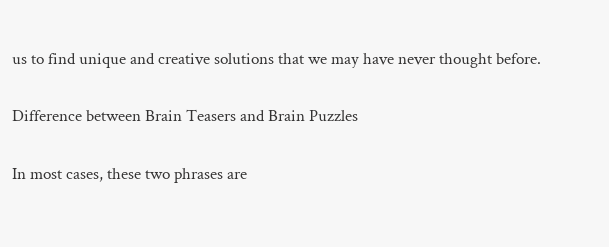us to find unique and creative solutions that we may have never thought before.

Difference between Brain Teasers and Brain Puzzles

In most cases, these two phrases are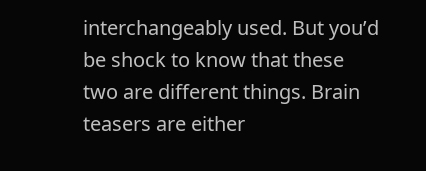interchangeably used. But you’d be shock to know that these two are different things. Brain teasers are either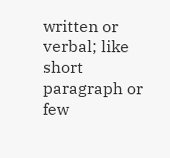written or verbal; like short paragraph or few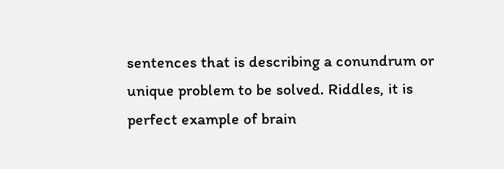sentences that is describing a conundrum or unique problem to be solved. Riddles, it is perfect example of brain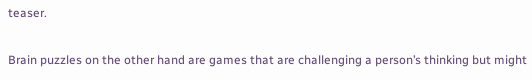teaser.

Brain puzzles on the other hand are games that are challenging a person’s thinking but might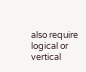also require logical or vertical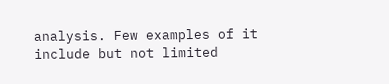analysis. Few examples of it include but not limited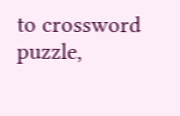to crossword puzzle,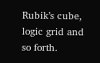Rubik’s cube, logic grid and so forth.